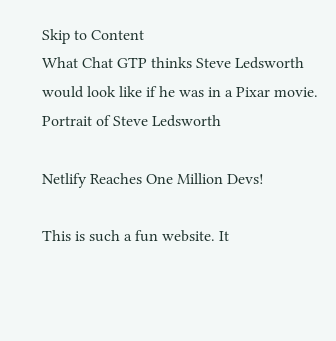Skip to Content
What Chat GTP thinks Steve Ledsworth would look like if he was in a Pixar movie. Portrait of Steve Ledsworth

Netlify Reaches One Million Devs!

This is such a fun website. It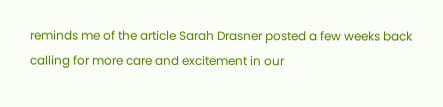reminds me of the article Sarah Drasner posted a few weeks back calling for more care and excitement in our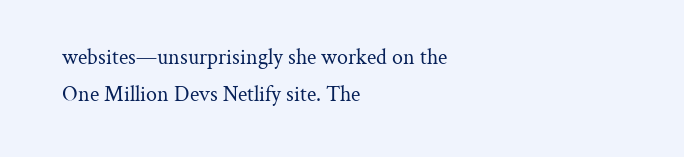websites—unsurprisingly she worked on the One Million Devs Netlify site. The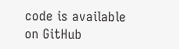code is available on GitHub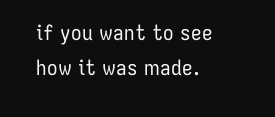if you want to see how it was made.